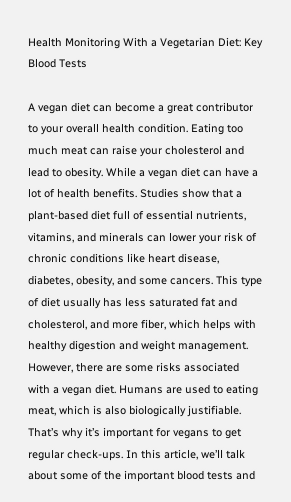Health Monitoring With a Vegetarian Diet: Key Blood Tests

A vegan diet can become a great contributor to your overall health condition. Eating too much meat can raise your cholesterol and lead to obesity. While a vegan diet can have a lot of health benefits. Studies show that a plant-based diet full of essential nutrients, vitamins, and minerals can lower your risk of chronic conditions like heart disease, diabetes, obesity, and some cancers. This type of diet usually has less saturated fat and cholesterol, and more fiber, which helps with healthy digestion and weight management. However, there are some risks associated with a vegan diet. Humans are used to eating meat, which is also biologically justifiable. That’s why it’s important for vegans to get regular check-ups. In this article, we’ll talk about some of the important blood tests and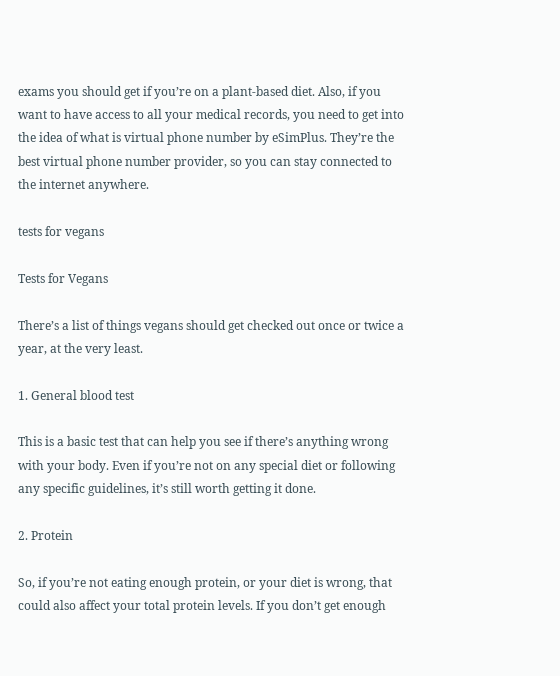exams you should get if you’re on a plant-based diet. Also, if you want to have access to all your medical records, you need to get into the idea of what is virtual phone number by eSimPlus. They’re the best virtual phone number provider, so you can stay connected to the internet anywhere.

tests for vegans

Tests for Vegans

There’s a list of things vegans should get checked out once or twice a year, at the very least.

1. General blood test

This is a basic test that can help you see if there’s anything wrong with your body. Even if you’re not on any special diet or following any specific guidelines, it’s still worth getting it done.

2. Protein

So, if you’re not eating enough protein, or your diet is wrong, that could also affect your total protein levels. If you don’t get enough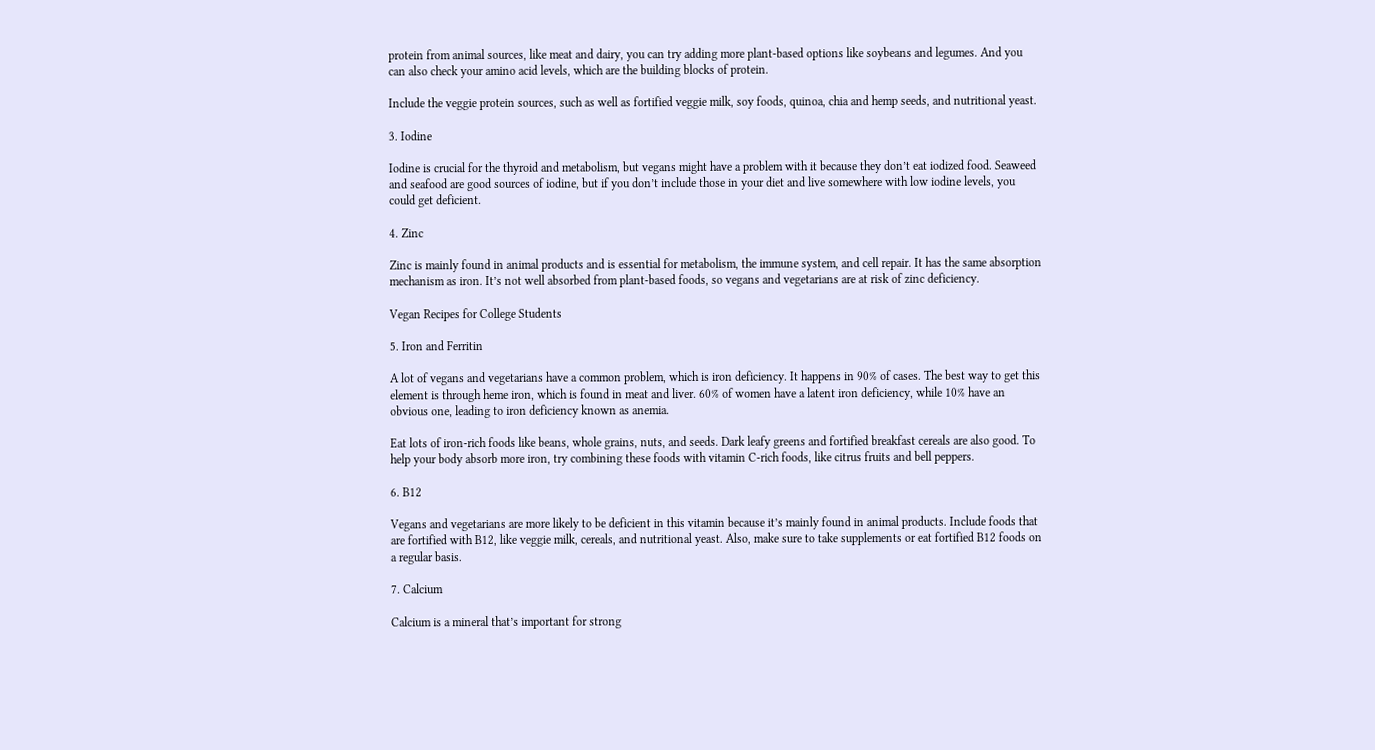protein from animal sources, like meat and dairy, you can try adding more plant-based options like soybeans and legumes. And you can also check your amino acid levels, which are the building blocks of protein.

Include the veggie protein sources, such as well as fortified veggie milk, soy foods, quinoa, chia and hemp seeds, and nutritional yeast.

3. Iodine

Iodine is crucial for the thyroid and metabolism, but vegans might have a problem with it because they don’t eat iodized food. Seaweed and seafood are good sources of iodine, but if you don’t include those in your diet and live somewhere with low iodine levels, you could get deficient.

4. Zinc

Zinc is mainly found in animal products and is essential for metabolism, the immune system, and cell repair. It has the same absorption mechanism as iron. It’s not well absorbed from plant-based foods, so vegans and vegetarians are at risk of zinc deficiency.

Vegan Recipes for College Students

5. Iron and Ferritin

A lot of vegans and vegetarians have a common problem, which is iron deficiency. It happens in 90% of cases. The best way to get this element is through heme iron, which is found in meat and liver. 60% of women have a latent iron deficiency, while 10% have an obvious one, leading to iron deficiency known as anemia.

Eat lots of iron-rich foods like beans, whole grains, nuts, and seeds. Dark leafy greens and fortified breakfast cereals are also good. To help your body absorb more iron, try combining these foods with vitamin C-rich foods, like citrus fruits and bell peppers.

6. B12

Vegans and vegetarians are more likely to be deficient in this vitamin because it’s mainly found in animal products. Include foods that are fortified with B12, like veggie milk, cereals, and nutritional yeast. Also, make sure to take supplements or eat fortified B12 foods on a regular basis.

7. Calcium

Calcium is a mineral that’s important for strong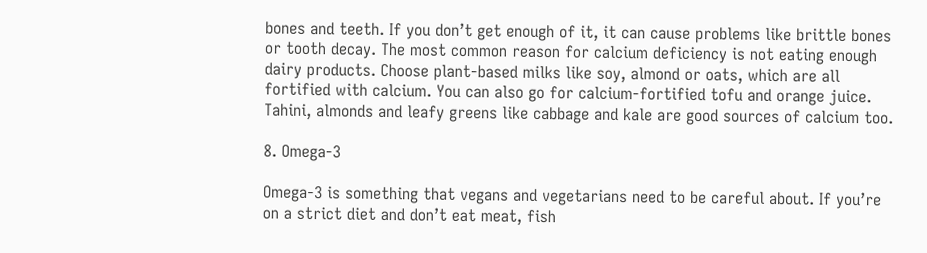bones and teeth. If you don’t get enough of it, it can cause problems like brittle bones or tooth decay. The most common reason for calcium deficiency is not eating enough dairy products. Choose plant-based milks like soy, almond or oats, which are all fortified with calcium. You can also go for calcium-fortified tofu and orange juice. Tahini, almonds and leafy greens like cabbage and kale are good sources of calcium too.

8. Omega-3

Omega-3 is something that vegans and vegetarians need to be careful about. If you’re on a strict diet and don’t eat meat, fish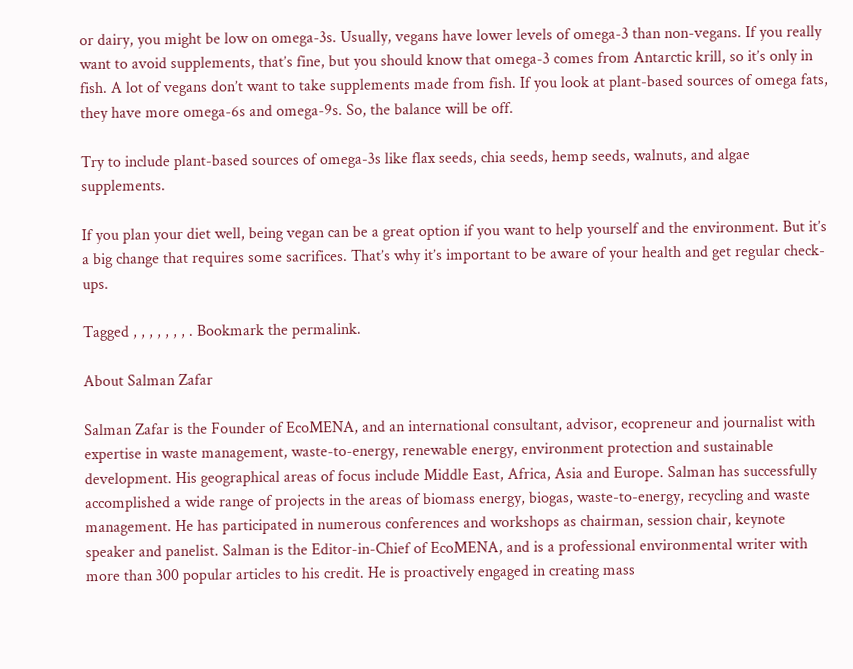or dairy, you might be low on omega-3s. Usually, vegans have lower levels of omega-3 than non-vegans. If you really want to avoid supplements, that’s fine, but you should know that omega-3 comes from Antarctic krill, so it’s only in fish. A lot of vegans don’t want to take supplements made from fish. If you look at plant-based sources of omega fats, they have more omega-6s and omega-9s. So, the balance will be off.

Try to include plant-based sources of omega-3s like flax seeds, chia seeds, hemp seeds, walnuts, and algae supplements.

If you plan your diet well, being vegan can be a great option if you want to help yourself and the environment. But it’s a big change that requires some sacrifices. That’s why it’s important to be aware of your health and get regular check-ups.

Tagged , , , , , , , . Bookmark the permalink.

About Salman Zafar

Salman Zafar is the Founder of EcoMENA, and an international consultant, advisor, ecopreneur and journalist with expertise in waste management, waste-to-energy, renewable energy, environment protection and sustainable development. His geographical areas of focus include Middle East, Africa, Asia and Europe. Salman has successfully accomplished a wide range of projects in the areas of biomass energy, biogas, waste-to-energy, recycling and waste management. He has participated in numerous conferences and workshops as chairman, session chair, keynote speaker and panelist. Salman is the Editor-in-Chief of EcoMENA, and is a professional environmental writer with more than 300 popular articles to his credit. He is proactively engaged in creating mass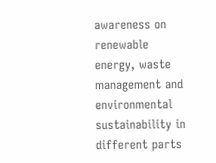awareness on renewable energy, waste management and environmental sustainability in different parts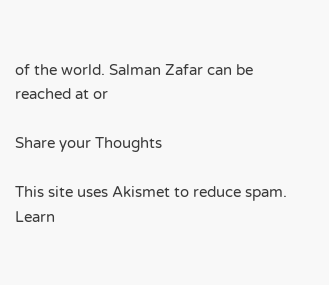of the world. Salman Zafar can be reached at or

Share your Thoughts

This site uses Akismet to reduce spam. Learn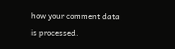how your comment data is processed.